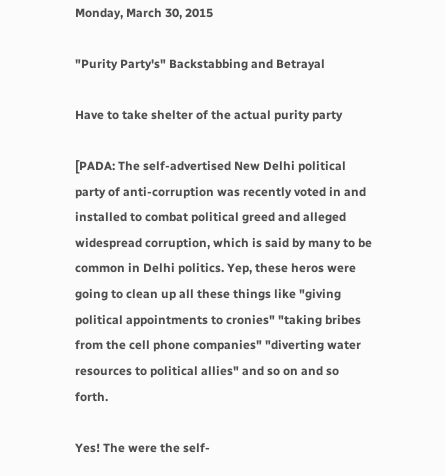Monday, March 30, 2015

"Purity Party's" Backstabbing and Betrayal

Have to take shelter of the actual purity party

[PADA: The self-advertised New Delhi political party of anti-corruption was recently voted in and installed to combat political greed and alleged widespread corruption, which is said by many to be common in Delhi politics. Yep, these heros were going to clean up all these things like "giving political appointments to cronies" "taking bribes from the cell phone companies" "diverting water resources to political allies" and so on and so forth.

Yes! The were the self-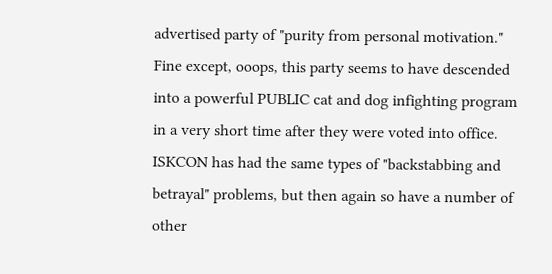advertised party of "purity from personal motivation." Fine except, ooops, this party seems to have descended into a powerful PUBLIC cat and dog infighting program in a very short time after they were voted into office. ISKCON has had the same types of "backstabbing and betrayal" problems, but then again so have a number of other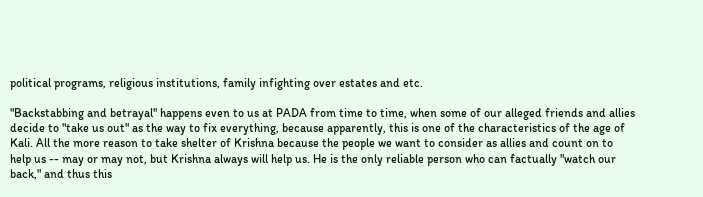political programs, religious institutions, family infighting over estates and etc.

"Backstabbing and betrayal" happens even to us at PADA from time to time, when some of our alleged friends and allies decide to "take us out" as the way to fix everything, because apparently, this is one of the characteristics of the age of Kali. All the more reason to take shelter of Krishna because the people we want to consider as allies and count on to help us -- may or may not, but Krishna always will help us. He is the only reliable person who can factually "watch our back," and thus this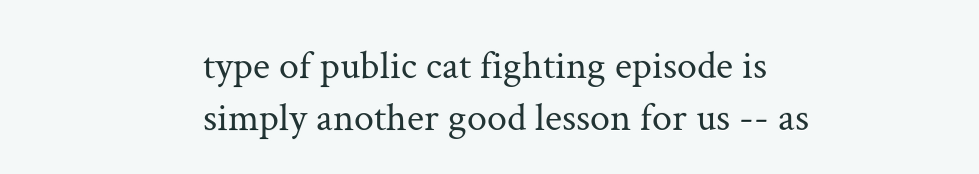type of public cat fighting episode is simply another good lesson for us -- as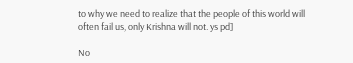to why we need to realize that the people of this world will often fail us, only Krishna will not. ys pd]

No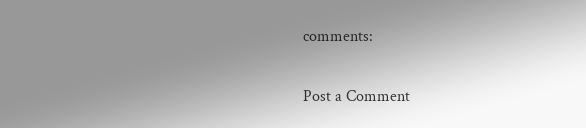comments:

Post a Comment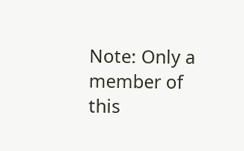Note: Only a member of this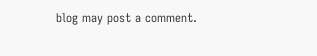blog may post a comment.